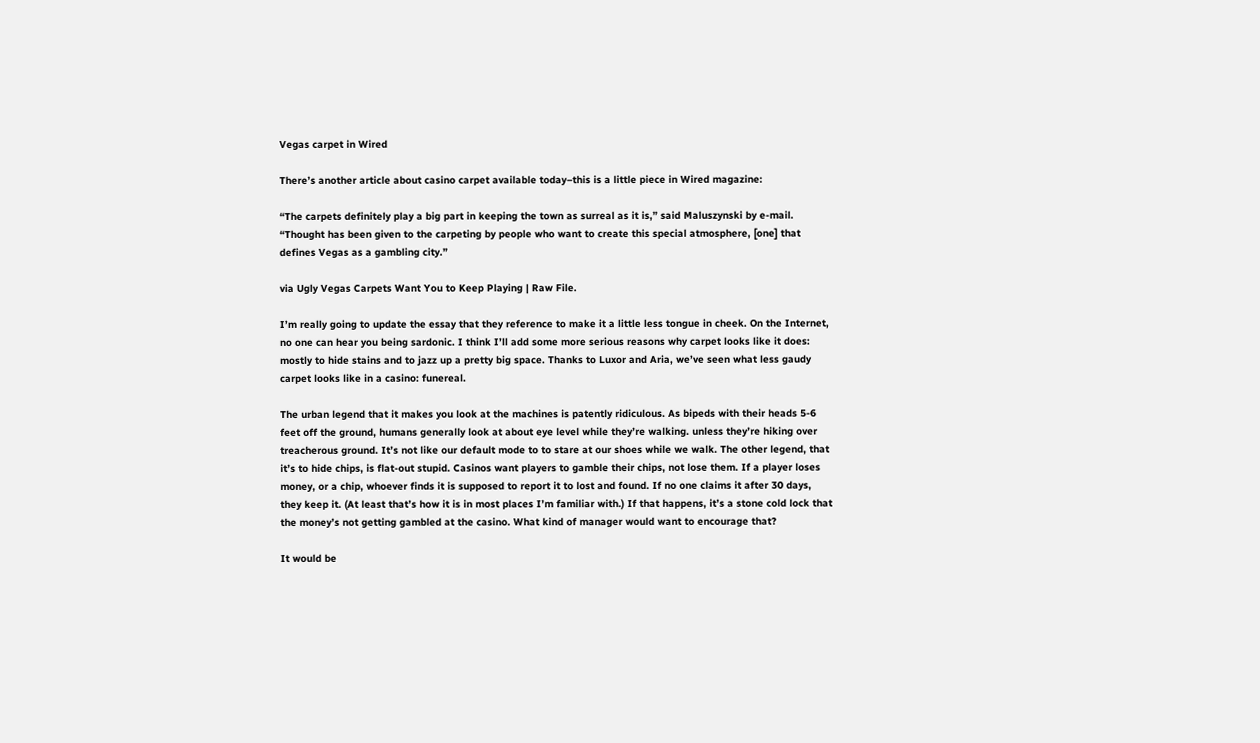Vegas carpet in Wired

There’s another article about casino carpet available today–this is a little piece in Wired magazine:

“The carpets definitely play a big part in keeping the town as surreal as it is,” said Maluszynski by e-mail. “Thought has been given to the carpeting by people who want to create this special atmosphere, [one] that defines Vegas as a gambling city.”

via Ugly Vegas Carpets Want You to Keep Playing | Raw File.

I’m really going to update the essay that they reference to make it a little less tongue in cheek. On the Internet, no one can hear you being sardonic. I think I’ll add some more serious reasons why carpet looks like it does: mostly to hide stains and to jazz up a pretty big space. Thanks to Luxor and Aria, we’ve seen what less gaudy carpet looks like in a casino: funereal.

The urban legend that it makes you look at the machines is patently ridiculous. As bipeds with their heads 5-6 feet off the ground, humans generally look at about eye level while they’re walking. unless they’re hiking over treacherous ground. It’s not like our default mode to to stare at our shoes while we walk. The other legend, that it’s to hide chips, is flat-out stupid. Casinos want players to gamble their chips, not lose them. If a player loses money, or a chip, whoever finds it is supposed to report it to lost and found. If no one claims it after 30 days, they keep it. (At least that’s how it is in most places I’m familiar with.) If that happens, it’s a stone cold lock that the money’s not getting gambled at the casino. What kind of manager would want to encourage that?

It would be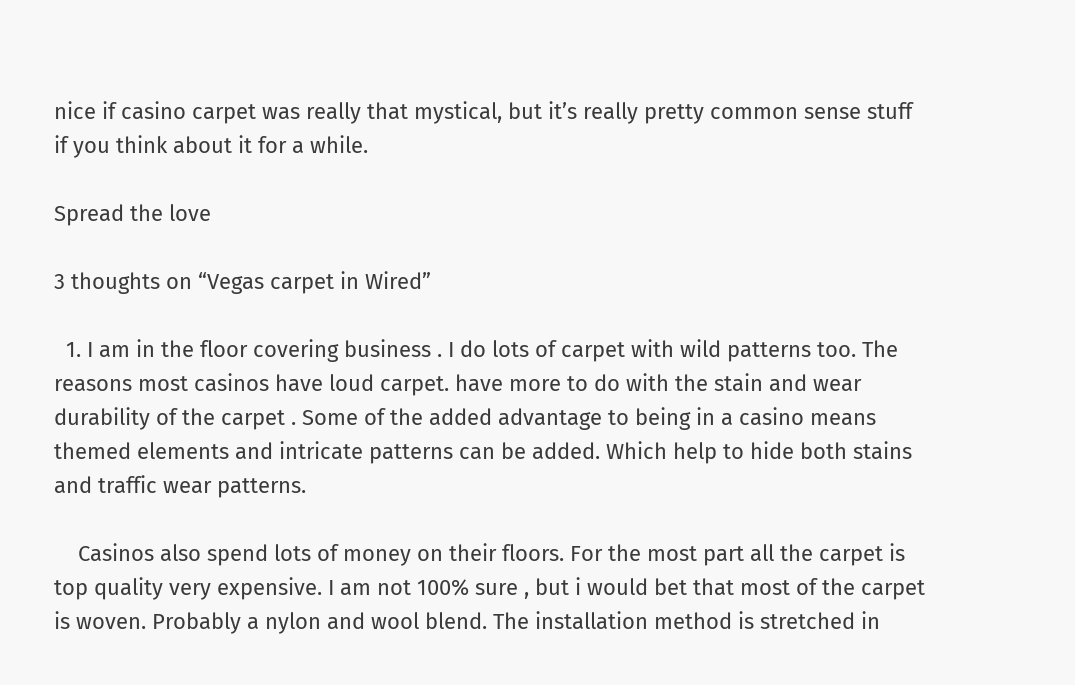nice if casino carpet was really that mystical, but it’s really pretty common sense stuff if you think about it for a while.

Spread the love

3 thoughts on “Vegas carpet in Wired”

  1. I am in the floor covering business . I do lots of carpet with wild patterns too. The reasons most casinos have loud carpet. have more to do with the stain and wear durability of the carpet . Some of the added advantage to being in a casino means themed elements and intricate patterns can be added. Which help to hide both stains and traffic wear patterns.

    Casinos also spend lots of money on their floors. For the most part all the carpet is top quality very expensive. I am not 100% sure , but i would bet that most of the carpet is woven. Probably a nylon and wool blend. The installation method is stretched in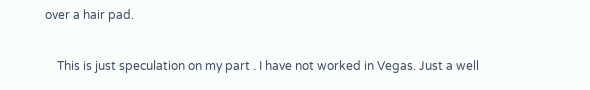over a hair pad.

    This is just speculation on my part . I have not worked in Vegas. Just a well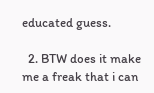educated guess.

  2. BTW does it make me a freak that i can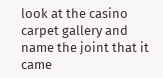look at the casino carpet gallery and name the joint that it came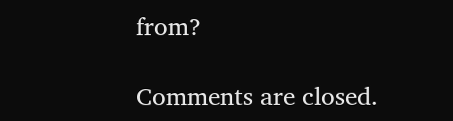from?

Comments are closed.